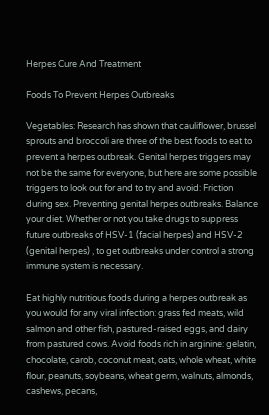Herpes Cure And Treatment

Foods To Prevent Herpes Outbreaks

Vegetables: Research has shown that cauliflower, brussel sprouts and broccoli are three of the best foods to eat to prevent a herpes outbreak. Genital herpes triggers may not be the same for everyone, but here are some possible triggers to look out for and to try and avoid: Friction during sex. Preventing genital herpes outbreaks. Balance your diet. Whether or not you take drugs to suppress future outbreaks of HSV-1 (facial herpes) and HSV-2 (genital herpes) , to get outbreaks under control a strong immune system is necessary.

Eat highly nutritious foods during a herpes outbreak as you would for any viral infection: grass fed meats, wild salmon and other fish, pastured-raised eggs, and dairy from pastured cows. Avoid foods rich in arginine: gelatin, chocolate, carob, coconut meat, oats, whole wheat, white flour, peanuts, soybeans, wheat germ, walnuts, almonds, cashews, pecans,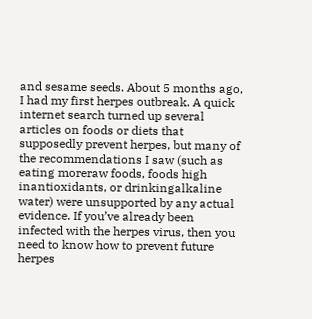and sesame seeds. About 5 months ago, I had my first herpes outbreak. A quick internet search turned up several articles on foods or diets that supposedly prevent herpes, but many of the recommendations I saw (such as eating moreraw foods, foods high inantioxidants, or drinkingalkaline water) were unsupported by any actual evidence. If you’ve already been infected with the herpes virus, then you need to know how to prevent future herpes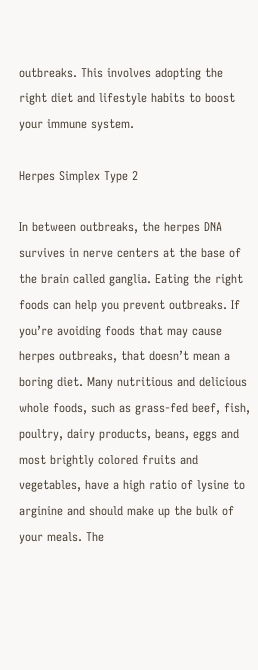outbreaks. This involves adopting the right diet and lifestyle habits to boost your immune system.

Herpes Simplex Type 2

In between outbreaks, the herpes DNA survives in nerve centers at the base of the brain called ganglia. Eating the right foods can help you prevent outbreaks. If you’re avoiding foods that may cause herpes outbreaks, that doesn’t mean a boring diet. Many nutritious and delicious whole foods, such as grass-fed beef, fish, poultry, dairy products, beans, eggs and most brightly colored fruits and vegetables, have a high ratio of lysine to arginine and should make up the bulk of your meals. The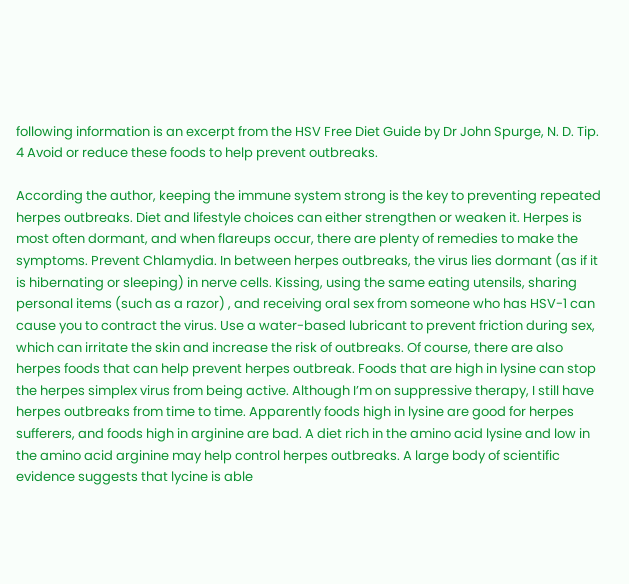following information is an excerpt from the HSV Free Diet Guide by Dr John Spurge, N. D. Tip. 4 Avoid or reduce these foods to help prevent outbreaks.

According the author, keeping the immune system strong is the key to preventing repeated herpes outbreaks. Diet and lifestyle choices can either strengthen or weaken it. Herpes is most often dormant, and when flareups occur, there are plenty of remedies to make the symptoms. Prevent Chlamydia. In between herpes outbreaks, the virus lies dormant (as if it is hibernating or sleeping) in nerve cells. Kissing, using the same eating utensils, sharing personal items (such as a razor) , and receiving oral sex from someone who has HSV-1 can cause you to contract the virus. Use a water-based lubricant to prevent friction during sex, which can irritate the skin and increase the risk of outbreaks. Of course, there are also herpes foods that can help prevent herpes outbreak. Foods that are high in lysine can stop the herpes simplex virus from being active. Although I’m on suppressive therapy, I still have herpes outbreaks from time to time. Apparently foods high in lysine are good for herpes sufferers, and foods high in arginine are bad. A diet rich in the amino acid lysine and low in the amino acid arginine may help control herpes outbreaks. A large body of scientific evidence suggests that lycine is able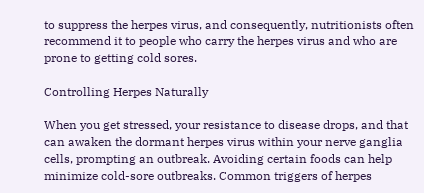to suppress the herpes virus, and consequently, nutritionists often recommend it to people who carry the herpes virus and who are prone to getting cold sores.

Controlling Herpes Naturally

When you get stressed, your resistance to disease drops, and that can awaken the dormant herpes virus within your nerve ganglia cells, prompting an outbreak. Avoiding certain foods can help minimize cold-sore outbreaks. Common triggers of herpes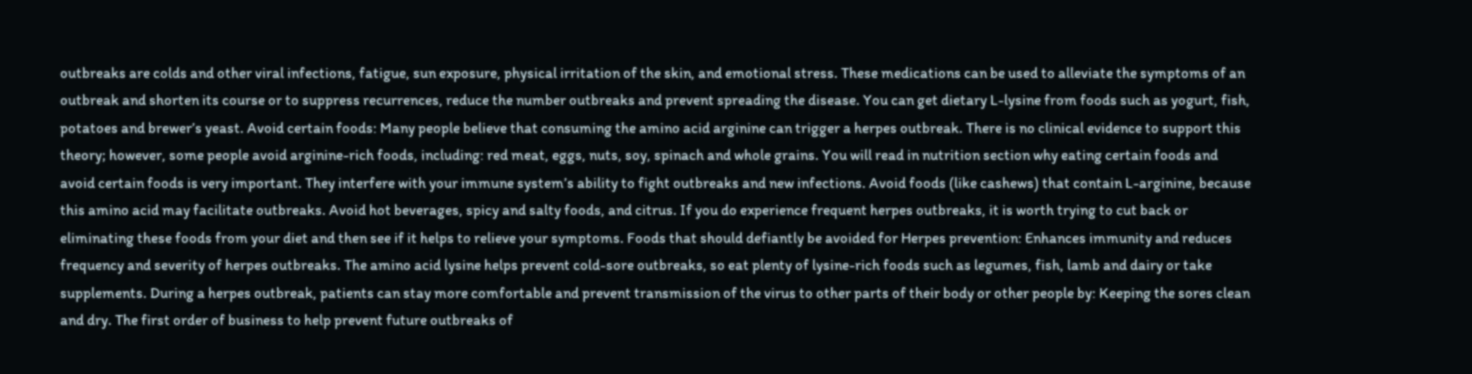outbreaks are colds and other viral infections, fatigue, sun exposure, physical irritation of the skin, and emotional stress. These medications can be used to alleviate the symptoms of an outbreak and shorten its course or to suppress recurrences, reduce the number outbreaks and prevent spreading the disease. You can get dietary L-lysine from foods such as yogurt, fish, potatoes and brewer’s yeast. Avoid certain foods: Many people believe that consuming the amino acid arginine can trigger a herpes outbreak. There is no clinical evidence to support this theory; however, some people avoid arginine-rich foods, including: red meat, eggs, nuts, soy, spinach and whole grains. You will read in nutrition section why eating certain foods and avoid certain foods is very important. They interfere with your immune system’s ability to fight outbreaks and new infections. Avoid foods (like cashews) that contain L-arginine, because this amino acid may facilitate outbreaks. Avoid hot beverages, spicy and salty foods, and citrus. If you do experience frequent herpes outbreaks, it is worth trying to cut back or eliminating these foods from your diet and then see if it helps to relieve your symptoms. Foods that should defiantly be avoided for Herpes prevention: Enhances immunity and reduces frequency and severity of herpes outbreaks. The amino acid lysine helps prevent cold-sore outbreaks, so eat plenty of lysine-rich foods such as legumes, fish, lamb and dairy or take supplements. During a herpes outbreak, patients can stay more comfortable and prevent transmission of the virus to other parts of their body or other people by: Keeping the sores clean and dry. The first order of business to help prevent future outbreaks of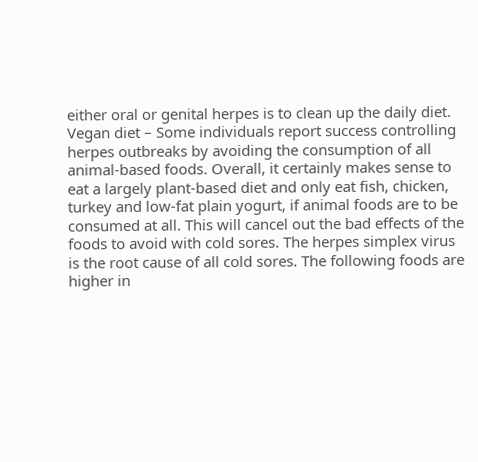either oral or genital herpes is to clean up the daily diet. Vegan diet – Some individuals report success controlling herpes outbreaks by avoiding the consumption of all animal-based foods. Overall, it certainly makes sense to eat a largely plant-based diet and only eat fish, chicken, turkey and low-fat plain yogurt, if animal foods are to be consumed at all. This will cancel out the bad effects of the foods to avoid with cold sores. The herpes simplex virus is the root cause of all cold sores. The following foods are higher in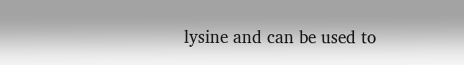lysine and can be used to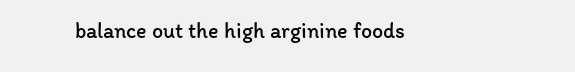balance out the high arginine foods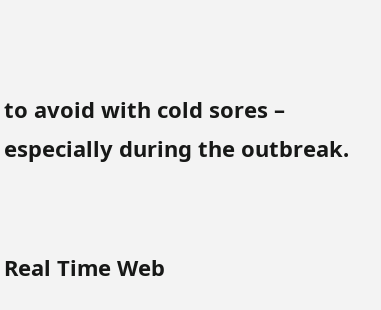to avoid with cold sores – especially during the outbreak.


Real Time Web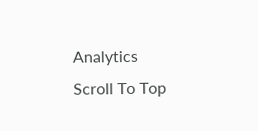Analytics
Scroll To Top